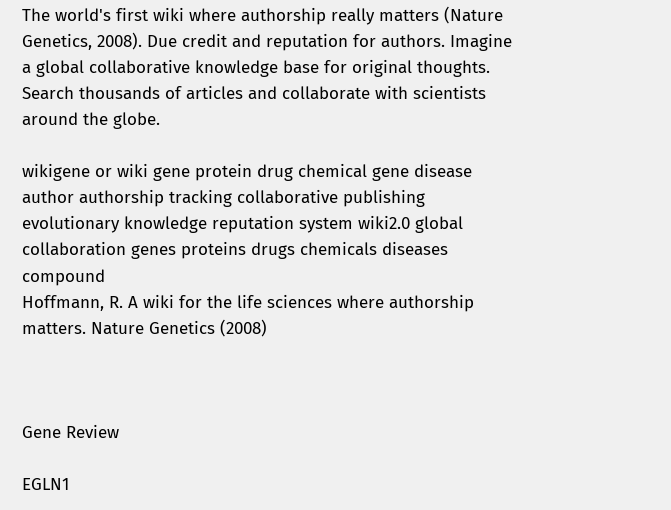The world's first wiki where authorship really matters (Nature Genetics, 2008). Due credit and reputation for authors. Imagine a global collaborative knowledge base for original thoughts. Search thousands of articles and collaborate with scientists around the globe.

wikigene or wiki gene protein drug chemical gene disease author authorship tracking collaborative publishing evolutionary knowledge reputation system wiki2.0 global collaboration genes proteins drugs chemicals diseases compound
Hoffmann, R. A wiki for the life sciences where authorship matters. Nature Genetics (2008)



Gene Review

EGLN1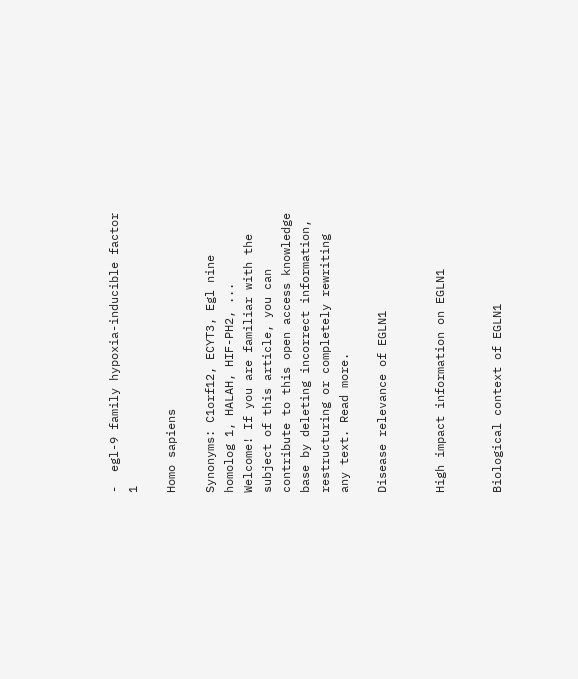-  egl-9 family hypoxia-inducible factor 1

Homo sapiens

Synonyms: C1orf12, ECYT3, Egl nine homolog 1, HALAH, HIF-PH2, ...
Welcome! If you are familiar with the subject of this article, you can contribute to this open access knowledge base by deleting incorrect information, restructuring or completely rewriting any text. Read more.

Disease relevance of EGLN1


High impact information on EGLN1


Biological context of EGLN1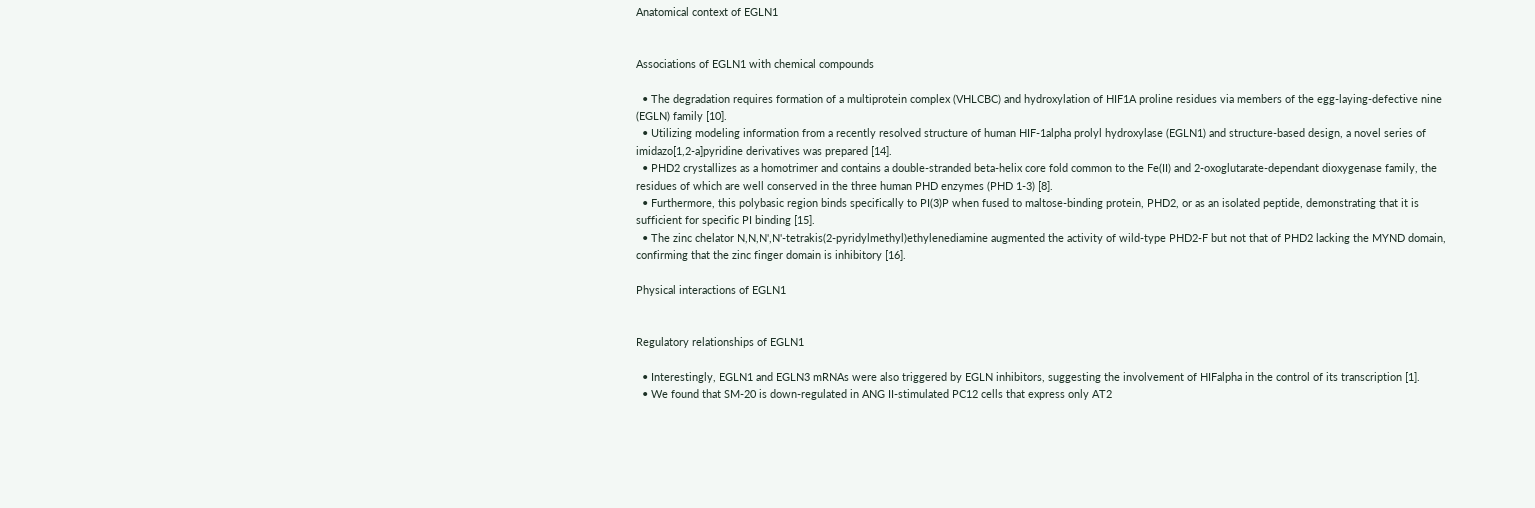Anatomical context of EGLN1


Associations of EGLN1 with chemical compounds

  • The degradation requires formation of a multiprotein complex (VHLCBC) and hydroxylation of HIF1A proline residues via members of the egg-laying-defective nine (EGLN) family [10].
  • Utilizing modeling information from a recently resolved structure of human HIF-1alpha prolyl hydroxylase (EGLN1) and structure-based design, a novel series of imidazo[1,2-a]pyridine derivatives was prepared [14].
  • PHD2 crystallizes as a homotrimer and contains a double-stranded beta-helix core fold common to the Fe(II) and 2-oxoglutarate-dependant dioxygenase family, the residues of which are well conserved in the three human PHD enzymes (PHD 1-3) [8].
  • Furthermore, this polybasic region binds specifically to PI(3)P when fused to maltose-binding protein, PHD2, or as an isolated peptide, demonstrating that it is sufficient for specific PI binding [15].
  • The zinc chelator N,N,N',N'-tetrakis(2-pyridylmethyl)ethylenediamine augmented the activity of wild-type PHD2-F but not that of PHD2 lacking the MYND domain, confirming that the zinc finger domain is inhibitory [16].

Physical interactions of EGLN1


Regulatory relationships of EGLN1

  • Interestingly, EGLN1 and EGLN3 mRNAs were also triggered by EGLN inhibitors, suggesting the involvement of HIFalpha in the control of its transcription [1].
  • We found that SM-20 is down-regulated in ANG II-stimulated PC12 cells that express only AT2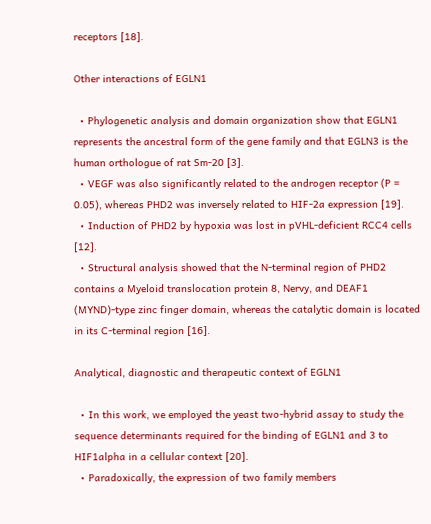receptors [18].

Other interactions of EGLN1

  • Phylogenetic analysis and domain organization show that EGLN1 represents the ancestral form of the gene family and that EGLN3 is the human orthologue of rat Sm-20 [3].
  • VEGF was also significantly related to the androgen receptor (P = 0.05), whereas PHD2 was inversely related to HIF-2a expression [19].
  • Induction of PHD2 by hypoxia was lost in pVHL-deficient RCC4 cells [12].
  • Structural analysis showed that the N-terminal region of PHD2 contains a Myeloid translocation protein 8, Nervy, and DEAF1 (MYND)-type zinc finger domain, whereas the catalytic domain is located in its C-terminal region [16].

Analytical, diagnostic and therapeutic context of EGLN1

  • In this work, we employed the yeast two-hybrid assay to study the sequence determinants required for the binding of EGLN1 and 3 to HIF1alpha in a cellular context [20].
  • Paradoxically, the expression of two family members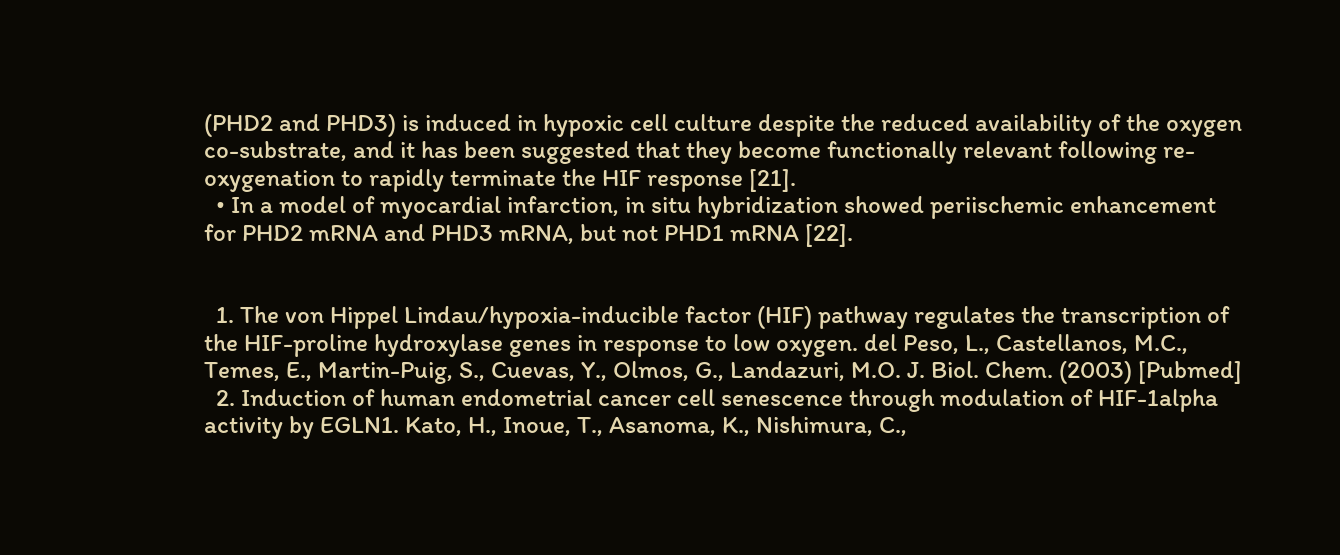(PHD2 and PHD3) is induced in hypoxic cell culture despite the reduced availability of the oxygen co-substrate, and it has been suggested that they become functionally relevant following re-oxygenation to rapidly terminate the HIF response [21].
  • In a model of myocardial infarction, in situ hybridization showed periischemic enhancement for PHD2 mRNA and PHD3 mRNA, but not PHD1 mRNA [22].


  1. The von Hippel Lindau/hypoxia-inducible factor (HIF) pathway regulates the transcription of the HIF-proline hydroxylase genes in response to low oxygen. del Peso, L., Castellanos, M.C., Temes, E., Martin-Puig, S., Cuevas, Y., Olmos, G., Landazuri, M.O. J. Biol. Chem. (2003) [Pubmed]
  2. Induction of human endometrial cancer cell senescence through modulation of HIF-1alpha activity by EGLN1. Kato, H., Inoue, T., Asanoma, K., Nishimura, C.,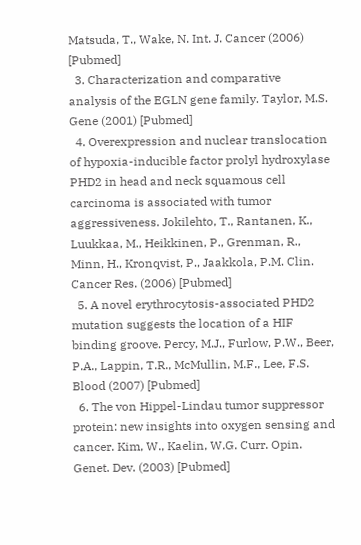Matsuda, T., Wake, N. Int. J. Cancer (2006) [Pubmed]
  3. Characterization and comparative analysis of the EGLN gene family. Taylor, M.S. Gene (2001) [Pubmed]
  4. Overexpression and nuclear translocation of hypoxia-inducible factor prolyl hydroxylase PHD2 in head and neck squamous cell carcinoma is associated with tumor aggressiveness. Jokilehto, T., Rantanen, K., Luukkaa, M., Heikkinen, P., Grenman, R., Minn, H., Kronqvist, P., Jaakkola, P.M. Clin. Cancer Res. (2006) [Pubmed]
  5. A novel erythrocytosis-associated PHD2 mutation suggests the location of a HIF binding groove. Percy, M.J., Furlow, P.W., Beer, P.A., Lappin, T.R., McMullin, M.F., Lee, F.S. Blood (2007) [Pubmed]
  6. The von Hippel-Lindau tumor suppressor protein: new insights into oxygen sensing and cancer. Kim, W., Kaelin, W.G. Curr. Opin. Genet. Dev. (2003) [Pubmed]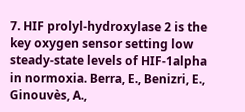7. HIF prolyl-hydroxylase 2 is the key oxygen sensor setting low steady-state levels of HIF-1alpha in normoxia. Berra, E., Benizri, E., Ginouvès, A.,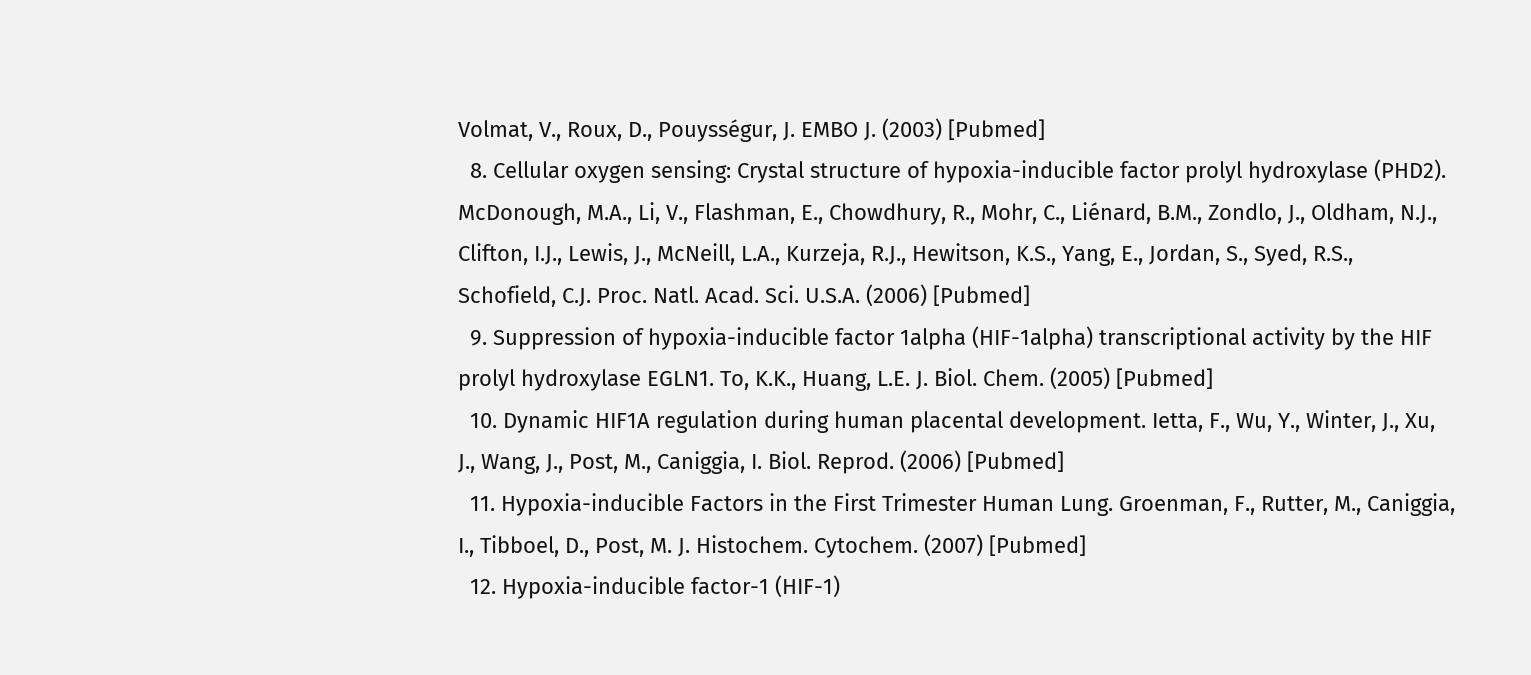Volmat, V., Roux, D., Pouysségur, J. EMBO J. (2003) [Pubmed]
  8. Cellular oxygen sensing: Crystal structure of hypoxia-inducible factor prolyl hydroxylase (PHD2). McDonough, M.A., Li, V., Flashman, E., Chowdhury, R., Mohr, C., Liénard, B.M., Zondlo, J., Oldham, N.J., Clifton, I.J., Lewis, J., McNeill, L.A., Kurzeja, R.J., Hewitson, K.S., Yang, E., Jordan, S., Syed, R.S., Schofield, C.J. Proc. Natl. Acad. Sci. U.S.A. (2006) [Pubmed]
  9. Suppression of hypoxia-inducible factor 1alpha (HIF-1alpha) transcriptional activity by the HIF prolyl hydroxylase EGLN1. To, K.K., Huang, L.E. J. Biol. Chem. (2005) [Pubmed]
  10. Dynamic HIF1A regulation during human placental development. Ietta, F., Wu, Y., Winter, J., Xu, J., Wang, J., Post, M., Caniggia, I. Biol. Reprod. (2006) [Pubmed]
  11. Hypoxia-inducible Factors in the First Trimester Human Lung. Groenman, F., Rutter, M., Caniggia, I., Tibboel, D., Post, M. J. Histochem. Cytochem. (2007) [Pubmed]
  12. Hypoxia-inducible factor-1 (HIF-1)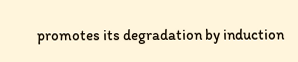promotes its degradation by induction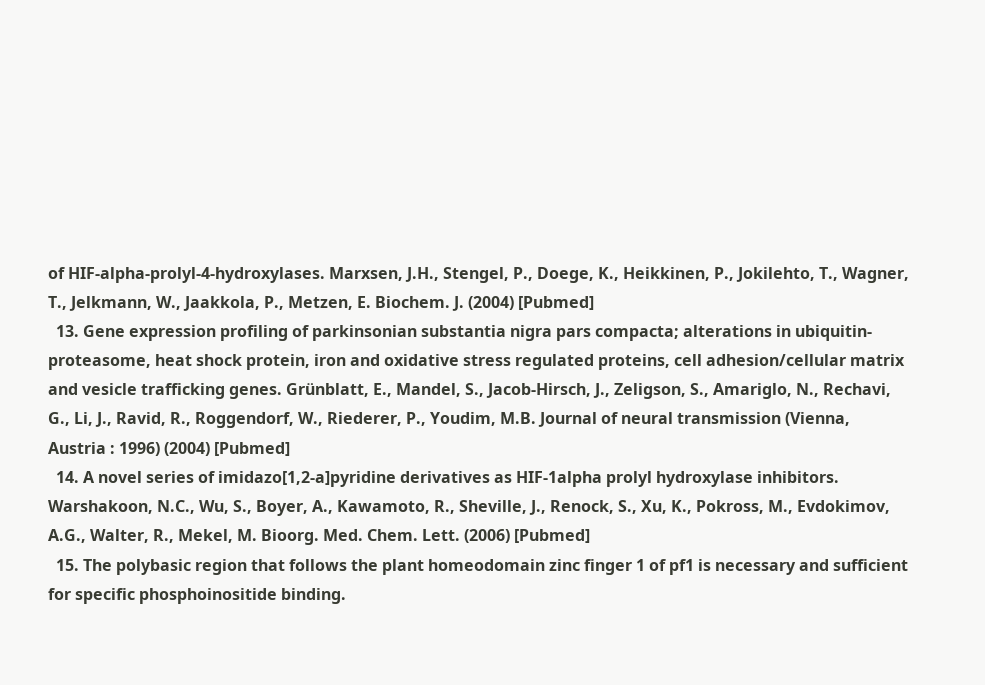of HIF-alpha-prolyl-4-hydroxylases. Marxsen, J.H., Stengel, P., Doege, K., Heikkinen, P., Jokilehto, T., Wagner, T., Jelkmann, W., Jaakkola, P., Metzen, E. Biochem. J. (2004) [Pubmed]
  13. Gene expression profiling of parkinsonian substantia nigra pars compacta; alterations in ubiquitin-proteasome, heat shock protein, iron and oxidative stress regulated proteins, cell adhesion/cellular matrix and vesicle trafficking genes. Grünblatt, E., Mandel, S., Jacob-Hirsch, J., Zeligson, S., Amariglo, N., Rechavi, G., Li, J., Ravid, R., Roggendorf, W., Riederer, P., Youdim, M.B. Journal of neural transmission (Vienna, Austria : 1996) (2004) [Pubmed]
  14. A novel series of imidazo[1,2-a]pyridine derivatives as HIF-1alpha prolyl hydroxylase inhibitors. Warshakoon, N.C., Wu, S., Boyer, A., Kawamoto, R., Sheville, J., Renock, S., Xu, K., Pokross, M., Evdokimov, A.G., Walter, R., Mekel, M. Bioorg. Med. Chem. Lett. (2006) [Pubmed]
  15. The polybasic region that follows the plant homeodomain zinc finger 1 of pf1 is necessary and sufficient for specific phosphoinositide binding.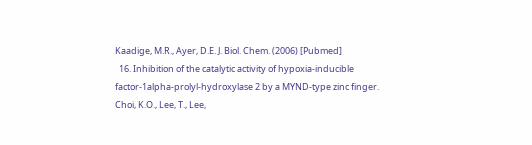Kaadige, M.R., Ayer, D.E. J. Biol. Chem. (2006) [Pubmed]
  16. Inhibition of the catalytic activity of hypoxia-inducible factor-1alpha-prolyl-hydroxylase 2 by a MYND-type zinc finger. Choi, K.O., Lee, T., Lee,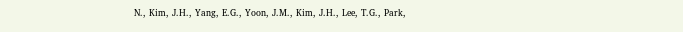N., Kim, J.H., Yang, E.G., Yoon, J.M., Kim, J.H., Lee, T.G., Park,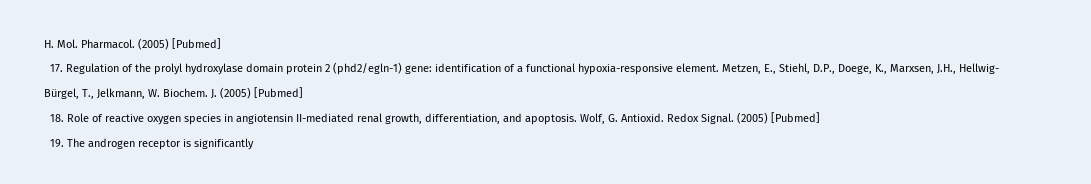H. Mol. Pharmacol. (2005) [Pubmed]
  17. Regulation of the prolyl hydroxylase domain protein 2 (phd2/egln-1) gene: identification of a functional hypoxia-responsive element. Metzen, E., Stiehl, D.P., Doege, K., Marxsen, J.H., Hellwig-Bürgel, T., Jelkmann, W. Biochem. J. (2005) [Pubmed]
  18. Role of reactive oxygen species in angiotensin II-mediated renal growth, differentiation, and apoptosis. Wolf, G. Antioxid. Redox Signal. (2005) [Pubmed]
  19. The androgen receptor is significantly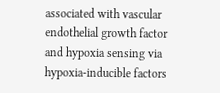associated with vascular endothelial growth factor and hypoxia sensing via hypoxia-inducible factors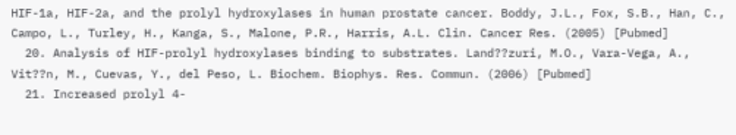HIF-1a, HIF-2a, and the prolyl hydroxylases in human prostate cancer. Boddy, J.L., Fox, S.B., Han, C., Campo, L., Turley, H., Kanga, S., Malone, P.R., Harris, A.L. Clin. Cancer Res. (2005) [Pubmed]
  20. Analysis of HIF-prolyl hydroxylases binding to substrates. Land??zuri, M.O., Vara-Vega, A., Vit??n, M., Cuevas, Y., del Peso, L. Biochem. Biophys. Res. Commun. (2006) [Pubmed]
  21. Increased prolyl 4-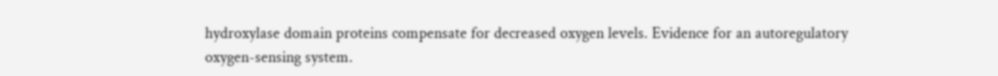hydroxylase domain proteins compensate for decreased oxygen levels. Evidence for an autoregulatory oxygen-sensing system.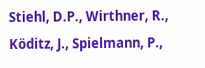Stiehl, D.P., Wirthner, R., Köditz, J., Spielmann, P.,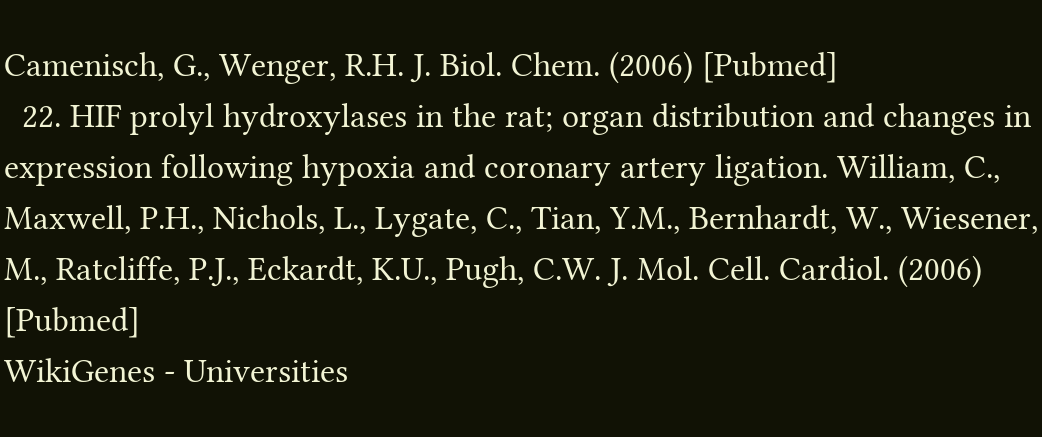Camenisch, G., Wenger, R.H. J. Biol. Chem. (2006) [Pubmed]
  22. HIF prolyl hydroxylases in the rat; organ distribution and changes in expression following hypoxia and coronary artery ligation. William, C., Maxwell, P.H., Nichols, L., Lygate, C., Tian, Y.M., Bernhardt, W., Wiesener, M., Ratcliffe, P.J., Eckardt, K.U., Pugh, C.W. J. Mol. Cell. Cardiol. (2006) [Pubmed]
WikiGenes - Universities